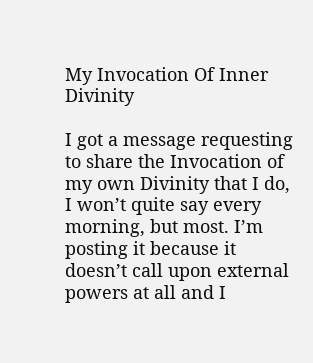My Invocation Of Inner Divinity

I got a message requesting to share the Invocation of my own Divinity that I do, I won’t quite say every morning, but most. I’m posting it because it doesn’t call upon external powers at all and I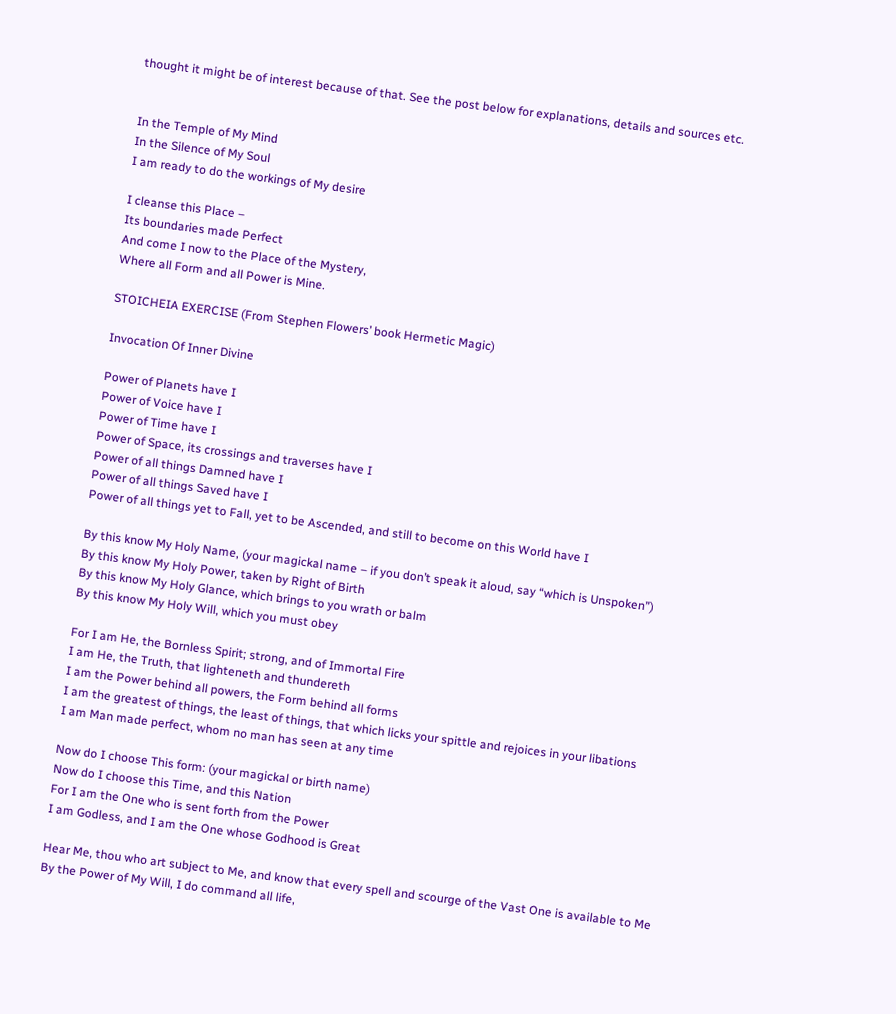thought it might be of interest because of that. See the post below for explanations, details and sources etc.


In the Temple of My Mind
In the Silence of My Soul
I am ready to do the workings of My desire

I cleanse this Place –
Its boundaries made Perfect
And come I now to the Place of the Mystery,
Where all Form and all Power is Mine.

STOICHEIA EXERCISE (From Stephen Flowers’ book Hermetic Magic)

Invocation Of Inner Divine

Power of Planets have I
Power of Voice have I
Power of Time have I
Power of Space, its crossings and traverses have I
Power of all things Damned have I
Power of all things Saved have I
Power of all things yet to Fall, yet to be Ascended, and still to become on this World have I

By this know My Holy Name, (your magickal name – if you don’t speak it aloud, say “which is Unspoken”)
By this know My Holy Power, taken by Right of Birth
By this know My Holy Glance, which brings to you wrath or balm
By this know My Holy Will, which you must obey

For I am He, the Bornless Spirit; strong, and of Immortal Fire
I am He, the Truth, that lighteneth and thundereth
I am the Power behind all powers, the Form behind all forms
I am the greatest of things, the least of things, that which licks your spittle and rejoices in your libations
I am Man made perfect, whom no man has seen at any time

Now do I choose This form: (your magickal or birth name)
Now do I choose this Time, and this Nation
For I am the One who is sent forth from the Power
I am Godless, and I am the One whose Godhood is Great

Hear Me, thou who art subject to Me, and know that every spell and scourge of the Vast One is available to Me
By the Power of My Will, I do command all life,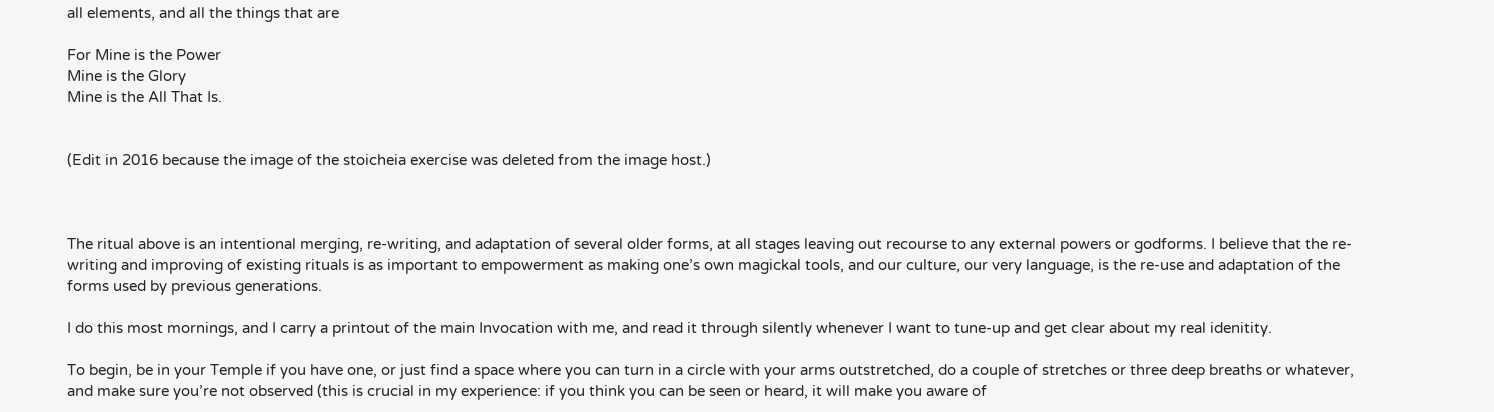all elements, and all the things that are

For Mine is the Power
Mine is the Glory
Mine is the All That Is.


(Edit in 2016 because the image of the stoicheia exercise was deleted from the image host.)



The ritual above is an intentional merging, re-writing, and adaptation of several older forms, at all stages leaving out recourse to any external powers or godforms. I believe that the re-writing and improving of existing rituals is as important to empowerment as making one’s own magickal tools, and our culture, our very language, is the re-use and adaptation of the forms used by previous generations.

I do this most mornings, and I carry a printout of the main Invocation with me, and read it through silently whenever I want to tune-up and get clear about my real idenitity.

To begin, be in your Temple if you have one, or just find a space where you can turn in a circle with your arms outstretched, do a couple of stretches or three deep breaths or whatever, and make sure you’re not observed (this is crucial in my experience: if you think you can be seen or heard, it will make you aware of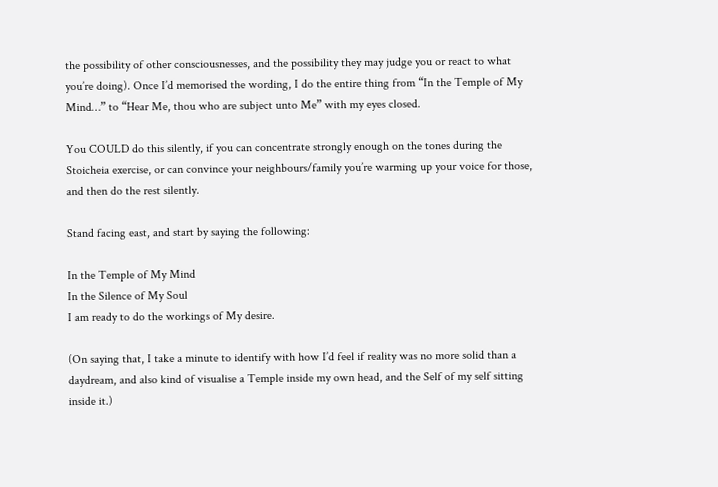the possibility of other consciousnesses, and the possibility they may judge you or react to what you’re doing). Once I’d memorised the wording, I do the entire thing from “In the Temple of My Mind…” to “Hear Me, thou who are subject unto Me” with my eyes closed.

You COULD do this silently, if you can concentrate strongly enough on the tones during the Stoicheia exercise, or can convince your neighbours/family you’re warming up your voice for those, and then do the rest silently.

Stand facing east, and start by saying the following:

In the Temple of My Mind
In the Silence of My Soul
I am ready to do the workings of My desire.

(On saying that, I take a minute to identify with how I’d feel if reality was no more solid than a daydream, and also kind of visualise a Temple inside my own head, and the Self of my self sitting inside it.)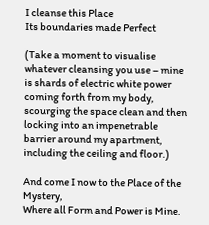I cleanse this Place
Its boundaries made Perfect

(Take a moment to visualise whatever cleansing you use – mine is shards of electric white power coming forth from my body, scourging the space clean and then locking into an impenetrable barrier around my apartment, including the ceiling and floor.)

And come I now to the Place of the Mystery,
Where all Form and Power is Mine.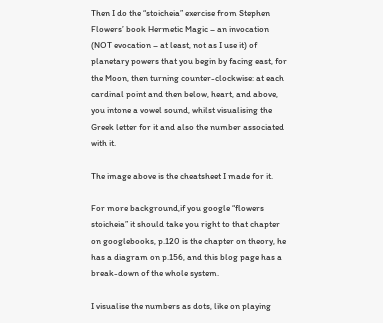Then I do the “stoicheia” exercise from Stephen Flowers’ book Hermetic Magic – an invocation (NOT evocation – at least, not as I use it) of planetary powers that you begin by facing east, for the Moon, then turning counter-clockwise: at each cardinal point and then below, heart, and above, you intone a vowel sound, whilst visualising the Greek letter for it and also the number associated with it.

The image above is the cheatsheet I made for it.

For more background,if you google “flowers stoicheia” it should take you right to that chapter on googlebooks, p.120 is the chapter on theory, he has a diagram on p.156, and this blog page has a break-down of the whole system.

I visualise the numbers as dots, like on playing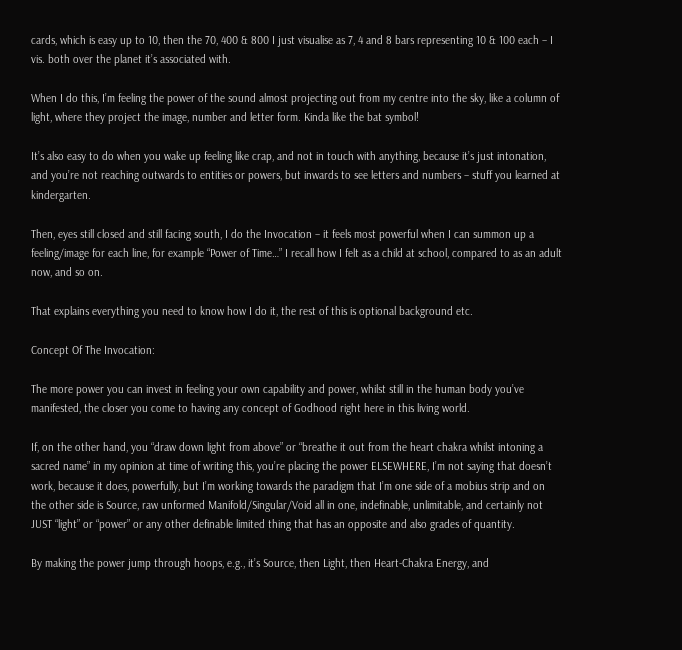cards, which is easy up to 10, then the 70, 400 & 800 I just visualise as 7, 4 and 8 bars representing 10 & 100 each – I vis. both over the planet it’s associated with.

When I do this, I’m feeling the power of the sound almost projecting out from my centre into the sky, like a column of light, where they project the image, number and letter form. Kinda like the bat symbol!

It’s also easy to do when you wake up feeling like crap, and not in touch with anything, because it’s just intonation, and you’re not reaching outwards to entities or powers, but inwards to see letters and numbers – stuff you learned at kindergarten.

Then, eyes still closed and still facing south, I do the Invocation – it feels most powerful when I can summon up a feeling/image for each line, for example “Power of Time…” I recall how I felt as a child at school, compared to as an adult now, and so on.

That explains everything you need to know how I do it, the rest of this is optional background etc.

Concept Of The Invocation:

The more power you can invest in feeling your own capability and power, whilst still in the human body you’ve manifested, the closer you come to having any concept of Godhood right here in this living world.

If, on the other hand, you “draw down light from above” or “breathe it out from the heart chakra whilst intoning a sacred name” in my opinion at time of writing this, you’re placing the power ELSEWHERE, I’m not saying that doesn’t work, because it does, powerfully, but I’m working towards the paradigm that I’m one side of a mobius strip and on the other side is Source, raw unformed Manifold/Singular/Void all in one, indefinable, unlimitable, and certainly not JUST “light” or “power” or any other definable limited thing that has an opposite and also grades of quantity.

By making the power jump through hoops, e.g., it’s Source, then Light, then Heart-Chakra Energy, and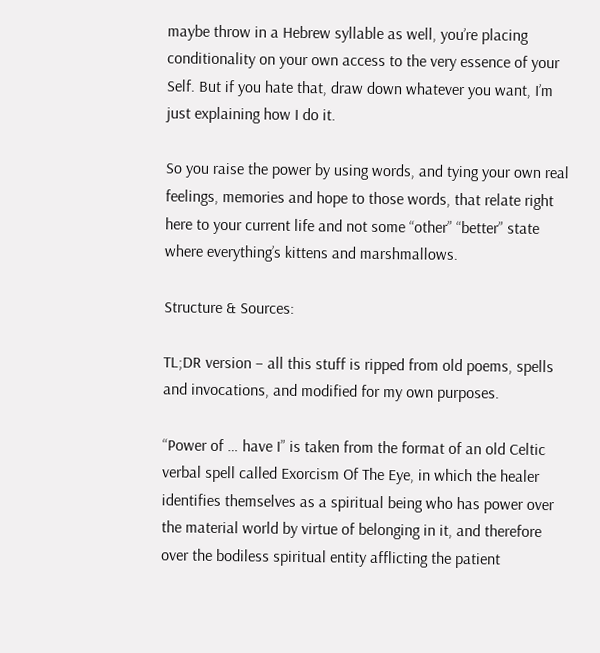maybe throw in a Hebrew syllable as well, you’re placing conditionality on your own access to the very essence of your Self. But if you hate that, draw down whatever you want, I’m just explaining how I do it.

So you raise the power by using words, and tying your own real feelings, memories and hope to those words, that relate right here to your current life and not some “other” “better” state where everything’s kittens and marshmallows.

Structure & Sources:

TL;DR version – all this stuff is ripped from old poems, spells and invocations, and modified for my own purposes.

“Power of … have I” is taken from the format of an old Celtic verbal spell called Exorcism Of The Eye, in which the healer identifies themselves as a spiritual being who has power over the material world by virtue of belonging in it, and therefore over the bodiless spiritual entity afflicting the patient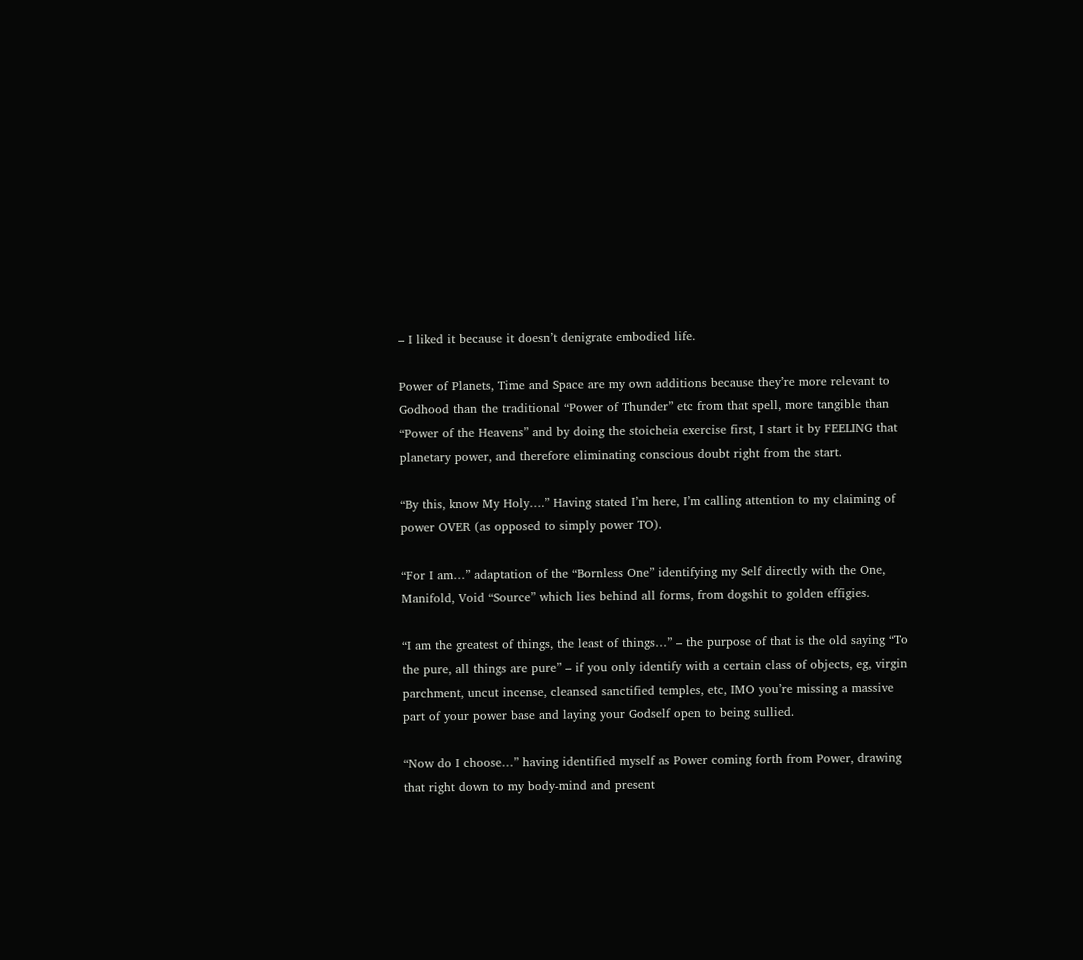– I liked it because it doesn’t denigrate embodied life.

Power of Planets, Time and Space are my own additions because they’re more relevant to Godhood than the traditional “Power of Thunder” etc from that spell, more tangible than “Power of the Heavens” and by doing the stoicheia exercise first, I start it by FEELING that planetary power, and therefore eliminating conscious doubt right from the start.

“By this, know My Holy….” Having stated I’m here, I’m calling attention to my claiming of power OVER (as opposed to simply power TO).

“For I am…” adaptation of the “Bornless One” identifying my Self directly with the One, Manifold, Void “Source” which lies behind all forms, from dogshit to golden effigies.

“I am the greatest of things, the least of things…” – the purpose of that is the old saying “To the pure, all things are pure” – if you only identify with a certain class of objects, eg, virgin parchment, uncut incense, cleansed sanctified temples, etc, IMO you’re missing a massive part of your power base and laying your Godself open to being sullied.

“Now do I choose…” having identified myself as Power coming forth from Power, drawing that right down to my body-mind and present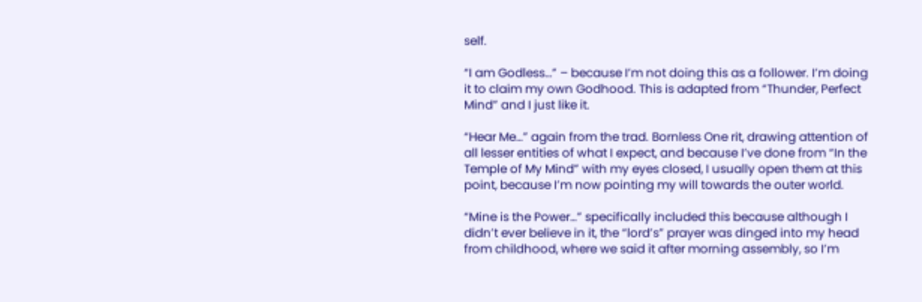self.

“I am Godless…” – because I’m not doing this as a follower. I’m doing it to claim my own Godhood. This is adapted from “Thunder, Perfect Mind” and I just like it.

“Hear Me…” again from the trad. Bornless One rit, drawing attention of all lesser entities of what I expect, and because I’ve done from “In the Temple of My Mind” with my eyes closed, I usually open them at this point, because I’m now pointing my will towards the outer world.

“Mine is the Power…” specifically included this because although I didn’t ever believe in it, the “lord’s” prayer was dinged into my head from childhood, where we said it after morning assembly, so I’m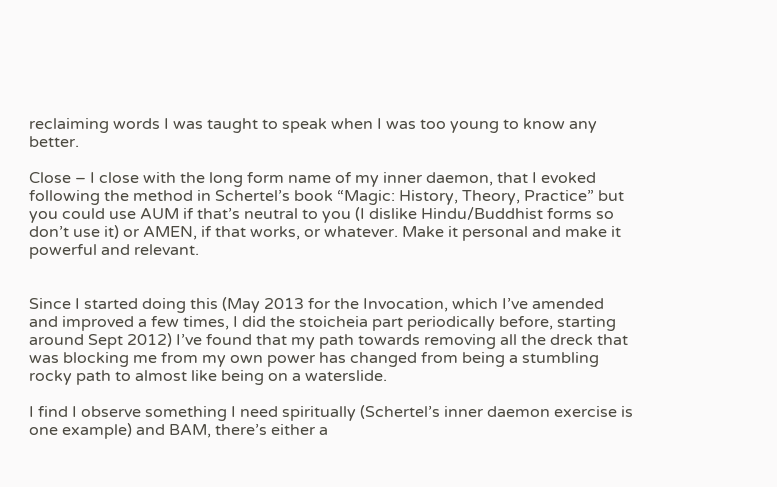reclaiming words I was taught to speak when I was too young to know any better.

Close – I close with the long form name of my inner daemon, that I evoked following the method in Schertel’s book “Magic: History, Theory, Practice” but you could use AUM if that’s neutral to you (I dislike Hindu/Buddhist forms so don’t use it) or AMEN, if that works, or whatever. Make it personal and make it powerful and relevant.


Since I started doing this (May 2013 for the Invocation, which I’ve amended and improved a few times, I did the stoicheia part periodically before, starting around Sept 2012) I’ve found that my path towards removing all the dreck that was blocking me from my own power has changed from being a stumbling rocky path to almost like being on a waterslide.

I find I observe something I need spiritually (Schertel’s inner daemon exercise is one example) and BAM, there’s either a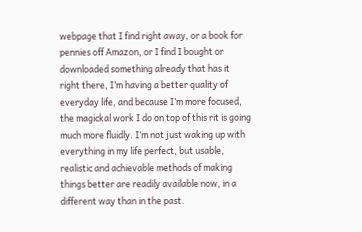webpage that I find right away, or a book for pennies off Amazon, or I find I bought or downloaded something already that has it right there, I’m having a better quality of everyday life, and because I’m more focused, the magickal work I do on top of this rit is going much more fluidly. I’m not just waking up with everything in my life perfect, but usable, realistic and achievable methods of making things better are readily available now, in a different way than in the past.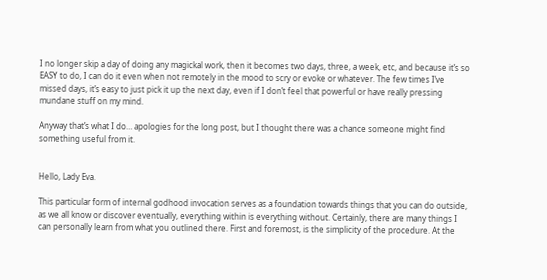I no longer skip a day of doing any magickal work, then it becomes two days, three, a week, etc, and because it’s so EASY to do, I can do it even when not remotely in the mood to scry or evoke or whatever. The few times I’ve missed days, it’s easy to just pick it up the next day, even if I don’t feel that powerful or have really pressing mundane stuff on my mind.

Anyway that’s what I do… apologies for the long post, but I thought there was a chance someone might find something useful from it.


Hello, Lady Eva.

This particular form of internal godhood invocation serves as a foundation towards things that you can do outside, as we all know or discover eventually, everything within is everything without. Certainly, there are many things I can personally learn from what you outlined there. First and foremost, is the simplicity of the procedure. At the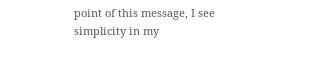point of this message, I see simplicity in my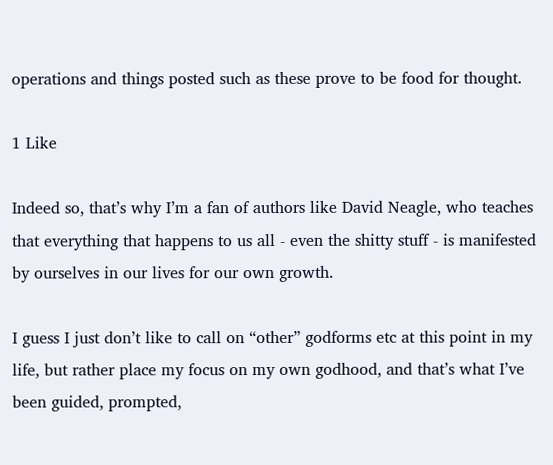operations and things posted such as these prove to be food for thought.

1 Like

Indeed so, that’s why I’m a fan of authors like David Neagle, who teaches that everything that happens to us all - even the shitty stuff - is manifested by ourselves in our lives for our own growth.

I guess I just don’t like to call on “other” godforms etc at this point in my life, but rather place my focus on my own godhood, and that’s what I’ve been guided, prompted,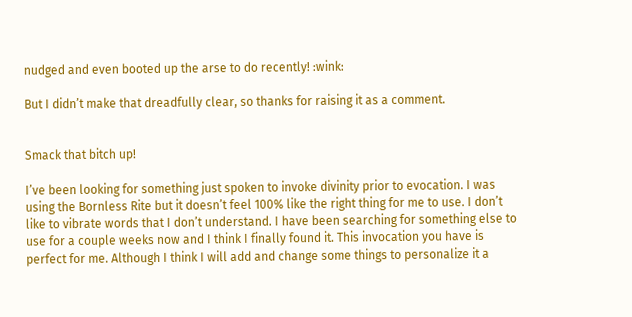nudged and even booted up the arse to do recently! :wink:

But I didn’t make that dreadfully clear, so thanks for raising it as a comment.


Smack that bitch up!

I’ve been looking for something just spoken to invoke divinity prior to evocation. I was using the Bornless Rite but it doesn’t feel 100% like the right thing for me to use. I don’t like to vibrate words that I don’t understand. I have been searching for something else to use for a couple weeks now and I think I finally found it. This invocation you have is perfect for me. Although I think I will add and change some things to personalize it a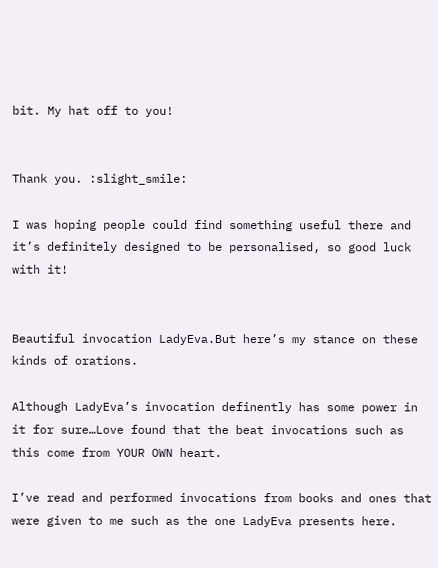bit. My hat off to you!


Thank you. :slight_smile:

I was hoping people could find something useful there and it’s definitely designed to be personalised, so good luck with it!


Beautiful invocation LadyEva.But here’s my stance on these kinds of orations.

Although LadyEva’s invocation definently has some power in it for sure…Love found that the beat invocations such as this come from YOUR OWN heart.

I’ve read and performed invocations from books and ones that were given to me such as the one LadyEva presents here.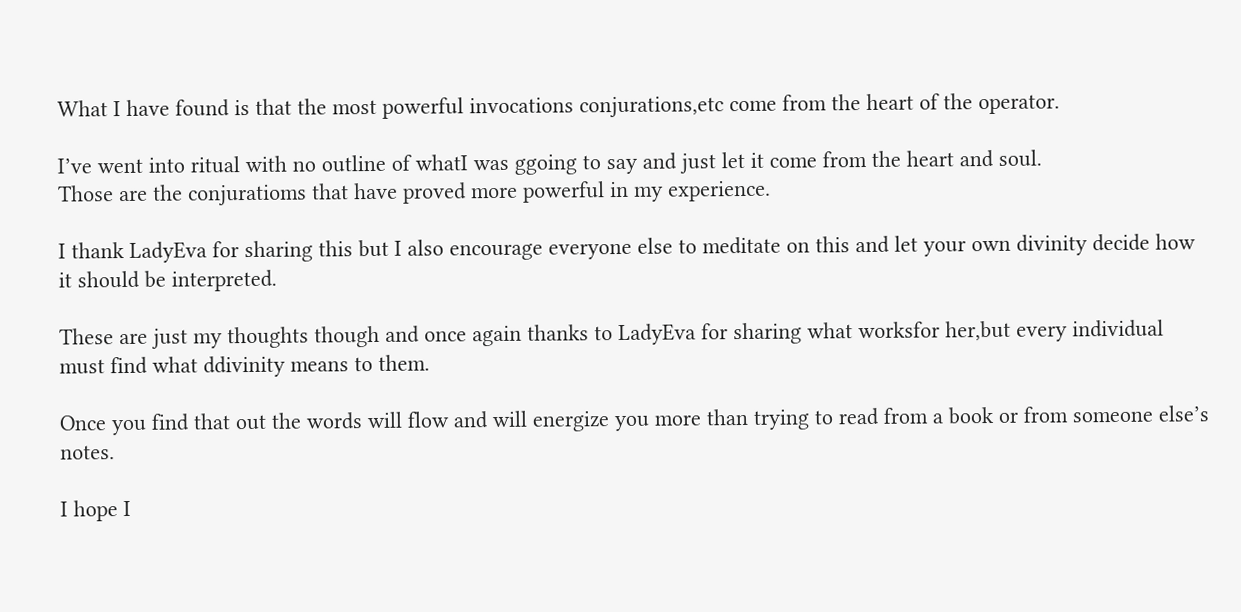What I have found is that the most powerful invocations conjurations,etc come from the heart of the operator.

I’ve went into ritual with no outline of whatI was ggoing to say and just let it come from the heart and soul.
Those are the conjuratioms that have proved more powerful in my experience.

I thank LadyEva for sharing this but I also encourage everyone else to meditate on this and let your own divinity decide how it should be interpreted.

These are just my thoughts though and once again thanks to LadyEva for sharing what worksfor her,but every individual must find what ddivinity means to them.

Once you find that out the words will flow and will energize you more than trying to read from a book or from someone else’s notes.

I hope I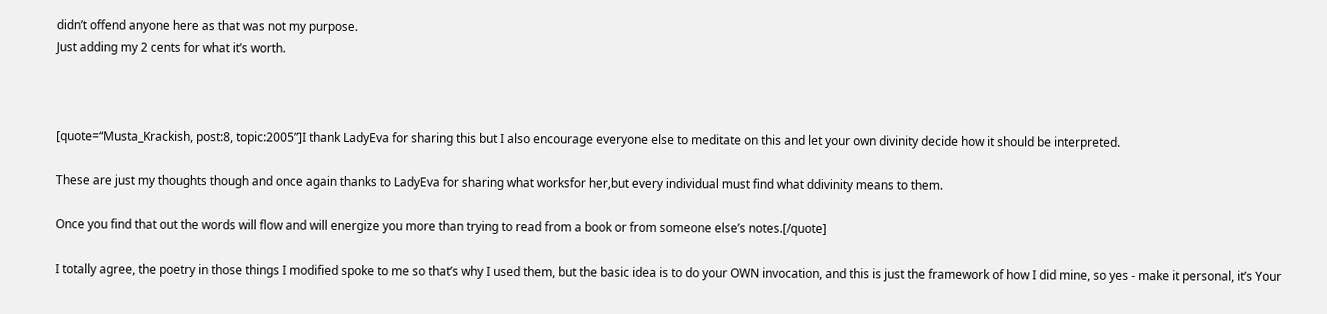didn’t offend anyone here as that was not my purpose.
Just adding my 2 cents for what it’s worth.



[quote=“Musta_Krackish, post:8, topic:2005”]I thank LadyEva for sharing this but I also encourage everyone else to meditate on this and let your own divinity decide how it should be interpreted.

These are just my thoughts though and once again thanks to LadyEva for sharing what worksfor her,but every individual must find what ddivinity means to them.

Once you find that out the words will flow and will energize you more than trying to read from a book or from someone else’s notes.[/quote]

I totally agree, the poetry in those things I modified spoke to me so that’s why I used them, but the basic idea is to do your OWN invocation, and this is just the framework of how I did mine, so yes - make it personal, it’s Your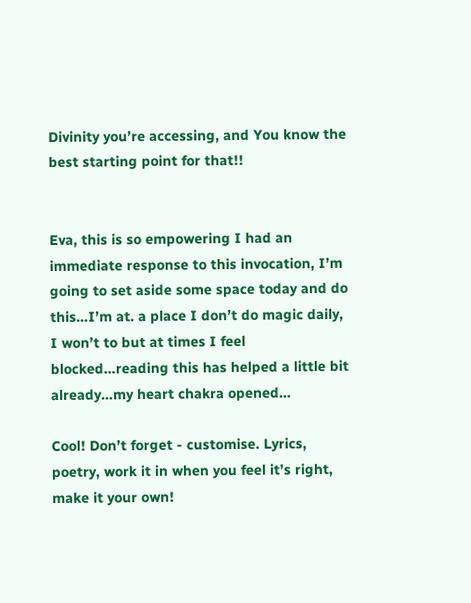Divinity you’re accessing, and You know the best starting point for that!!


Eva, this is so empowering I had an immediate response to this invocation, I’m going to set aside some space today and do this…I’m at. a place I don’t do magic daily, I won’t to but at times I feel blocked…reading this has helped a little bit already…my heart chakra opened…

Cool! Don’t forget - customise. Lyrics, poetry, work it in when you feel it’s right, make it your own!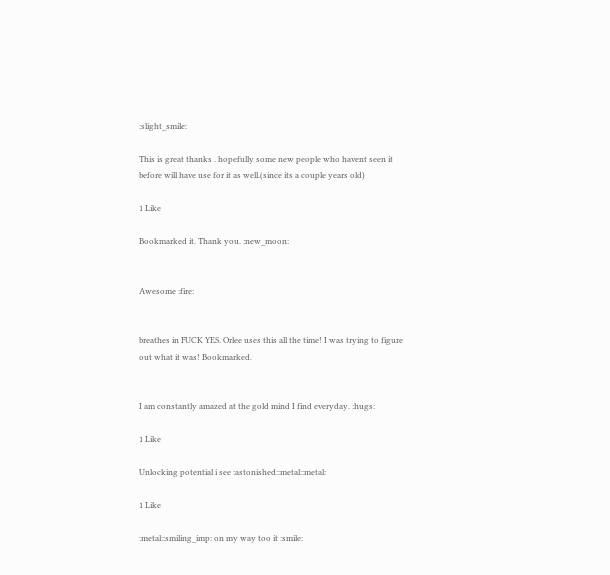:slight_smile:

This is great thanks . hopefully some new people who havent seen it before will have use for it as well.(since its a couple years old)

1 Like

Bookmarked it. Thank you. :new_moon:


Awesome :fire:


breathes in FUCK YES. Orlee uses this all the time! I was trying to figure out what it was! Bookmarked.


I am constantly amazed at the gold mind I find everyday. :hugs:

1 Like

Unlocking potential i see :astonished::metal::metal:

1 Like

:metal::smiling_imp: on my way too it :smile: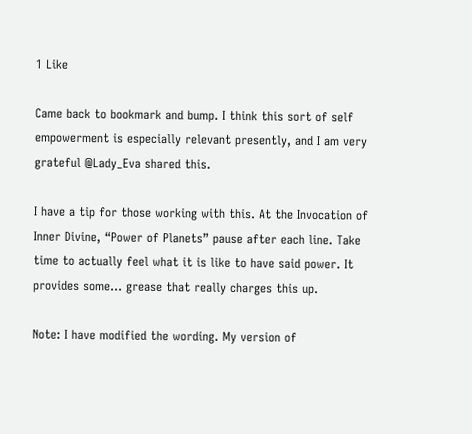1 Like

Came back to bookmark and bump. I think this sort of self empowerment is especially relevant presently, and I am very grateful @Lady_Eva shared this.

I have a tip for those working with this. At the Invocation of Inner Divine, “Power of Planets” pause after each line. Take time to actually feel what it is like to have said power. It provides some… grease that really charges this up.

Note: I have modified the wording. My version of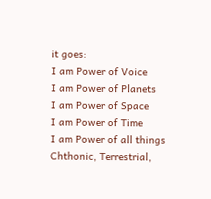it goes:
I am Power of Voice
I am Power of Planets
I am Power of Space
I am Power of Time
I am Power of all things Chthonic, Terrestrial,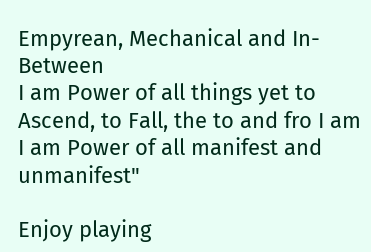Empyrean, Mechanical and In-Between
I am Power of all things yet to Ascend, to Fall, the to and fro I am
I am Power of all manifest and unmanifest"

Enjoy playing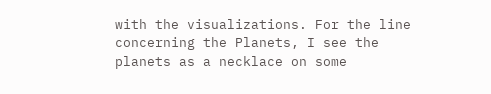with the visualizations. For the line concerning the Planets, I see the planets as a necklace on some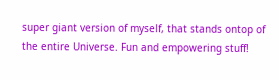super giant version of myself, that stands ontop of the entire Universe. Fun and empowering stuff!